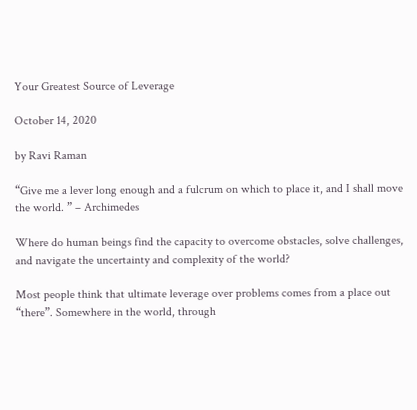Your Greatest Source of Leverage

October 14, 2020

by Ravi Raman

“Give me a lever long enough and a fulcrum on which to place it, and I shall move the world. ” – Archimedes

Where do human beings find the capacity to overcome obstacles, solve challenges, and navigate the uncertainty and complexity of the world?

Most people think that ultimate leverage over problems comes from a place out “there”. Somewhere in the world, through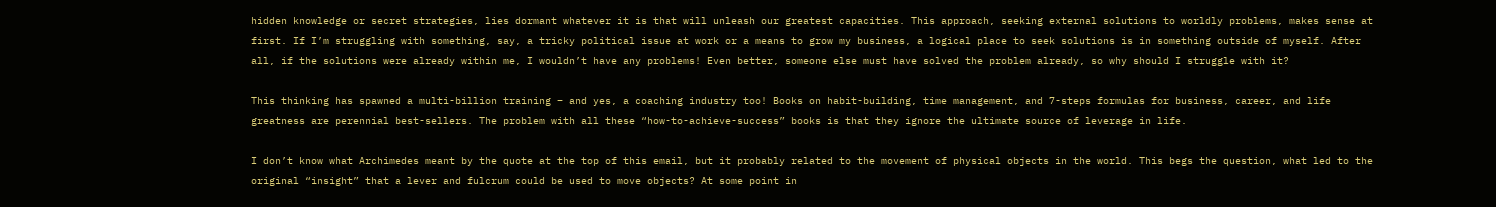hidden knowledge or secret strategies, lies dormant whatever it is that will unleash our greatest capacities. This approach, seeking external solutions to worldly problems, makes sense at first. If I’m struggling with something, say, a tricky political issue at work or a means to grow my business, a logical place to seek solutions is in something outside of myself. After all, if the solutions were already within me, I wouldn’t have any problems! Even better, someone else must have solved the problem already, so why should I struggle with it?

This thinking has spawned a multi-billion training – and yes, a coaching industry too! Books on habit-building, time management, and 7-steps formulas for business, career, and life greatness are perennial best-sellers. The problem with all these “how-to-achieve-success” books is that they ignore the ultimate source of leverage in life.

I don’t know what Archimedes meant by the quote at the top of this email, but it probably related to the movement of physical objects in the world. This begs the question, what led to the original “insight” that a lever and fulcrum could be used to move objects? At some point in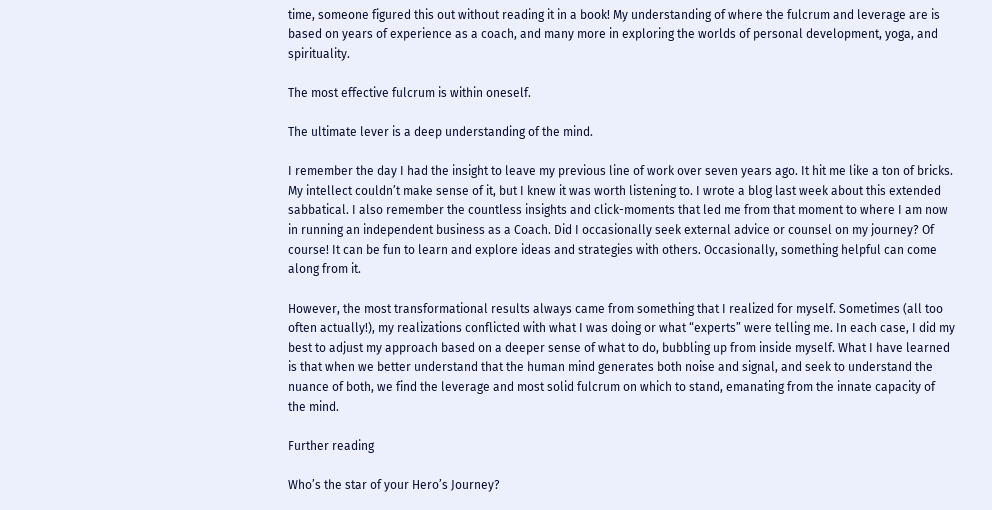time, someone figured this out without reading it in a book! My understanding of where the fulcrum and leverage are is based on years of experience as a coach, and many more in exploring the worlds of personal development, yoga, and spirituality.

The most effective fulcrum is within oneself.

The ultimate lever is a deep understanding of the mind.

I remember the day I had the insight to leave my previous line of work over seven years ago. It hit me like a ton of bricks. My intellect couldn’t make sense of it, but I knew it was worth listening to. I wrote a blog last week about this extended sabbatical. I also remember the countless insights and click-moments that led me from that moment to where I am now in running an independent business as a Coach. Did I occasionally seek external advice or counsel on my journey? Of course! It can be fun to learn and explore ideas and strategies with others. Occasionally, something helpful can come along from it.

However, the most transformational results always came from something that I realized for myself. Sometimes (all too often actually!), my realizations conflicted with what I was doing or what “experts” were telling me. In each case, I did my best to adjust my approach based on a deeper sense of what to do, bubbling up from inside myself. What I have learned is that when we better understand that the human mind generates both noise and signal, and seek to understand the nuance of both, we find the leverage and most solid fulcrum on which to stand, emanating from the innate capacity of the mind.

Further reading

Who’s the star of your Hero’s Journey?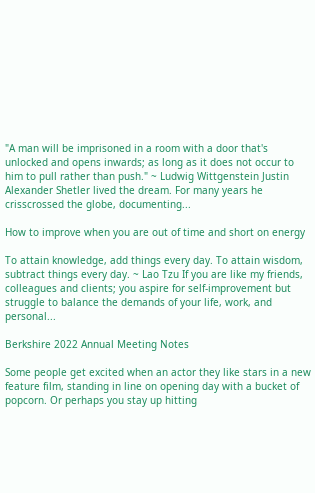"A man will be imprisoned in a room with a door that's unlocked and opens inwards; as long as it does not occur to him to pull rather than push." ~ Ludwig Wittgenstein Justin Alexander Shetler lived the dream. For many years he crisscrossed the globe, documenting...

How to improve when you are out of time and short on energy

To attain knowledge, add things every day. To attain wisdom, subtract things every day. ~ Lao Tzu If you are like my friends, colleagues and clients; you aspire for self-improvement but struggle to balance the demands of your life, work, and personal...

Berkshire 2022 Annual Meeting Notes

Some people get excited when an actor they like stars in a new feature film, standing in line on opening day with a bucket of popcorn. Or perhaps you stay up hitting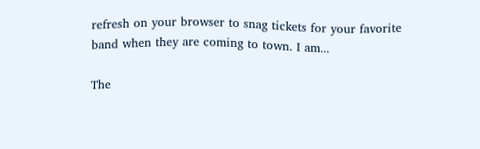refresh on your browser to snag tickets for your favorite band when they are coming to town. I am...

The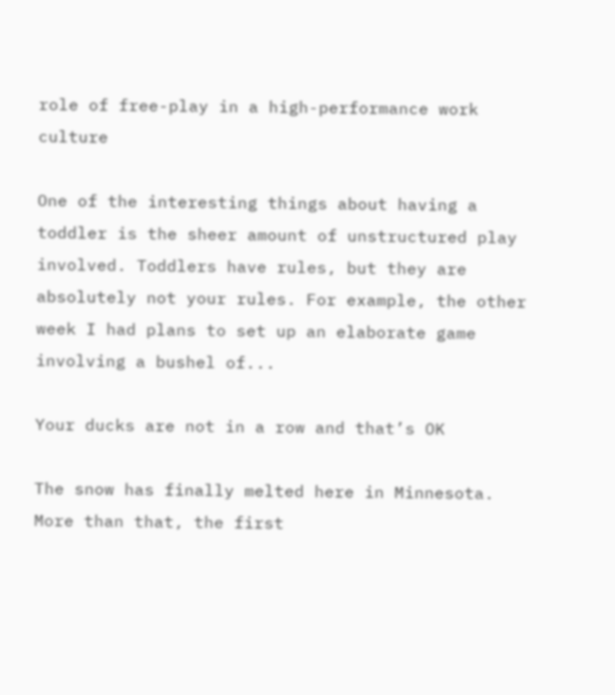role of free-play in a high-performance work culture

One of the interesting things about having a toddler is the sheer amount of unstructured play involved. Toddlers have rules, but they are absolutely not your rules. For example, the other week I had plans to set up an elaborate game involving a bushel of...

Your ducks are not in a row and that’s OK

The snow has finally melted here in Minnesota. More than that, the first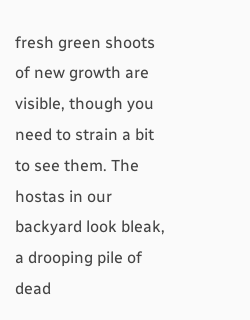fresh green shoots of new growth are visible, though you need to strain a bit to see them. The hostas in our backyard look bleak, a drooping pile of dead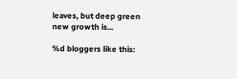leaves, but deep green new growth is...

%d bloggers like this: